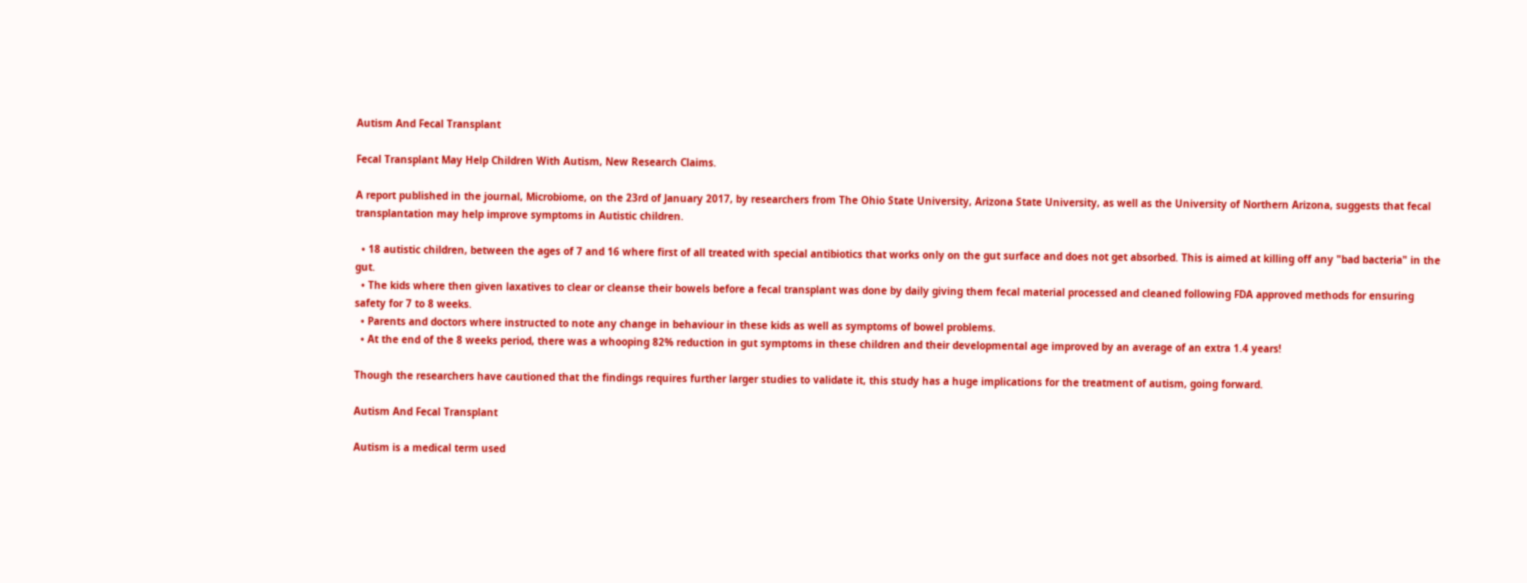Autism And Fecal Transplant

Fecal Transplant May Help Children With Autism, New Research Claims.

A report published in the journal, Microbiome, on the 23rd of January 2017, by researchers from The Ohio State University, Arizona State University, as well as the University of Northern Arizona, suggests that fecal transplantation may help improve symptoms in Autistic children.

  • 18 autistic children, between the ages of 7 and 16 where first of all treated with special antibiotics that works only on the gut surface and does not get absorbed. This is aimed at killing off any "bad bacteria" in the gut.
  • The kids where then given laxatives to clear or cleanse their bowels before a fecal transplant was done by daily giving them fecal material processed and cleaned following FDA approved methods for ensuring safety for 7 to 8 weeks.
  • Parents and doctors where instructed to note any change in behaviour in these kids as well as symptoms of bowel problems.
  • At the end of the 8 weeks period, there was a whooping 82% reduction in gut symptoms in these children and their developmental age improved by an average of an extra 1.4 years!

Though the researchers have cautioned that the findings requires further larger studies to validate it, this study has a huge implications for the treatment of autism, going forward.

Autism And Fecal Transplant

Autism is a medical term used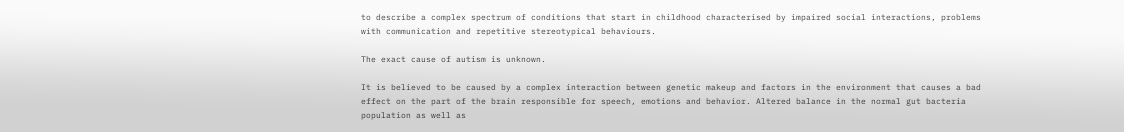to describe a complex spectrum of conditions that start in childhood characterised by impaired social interactions, problems with communication and repetitive stereotypical behaviours.

The exact cause of autism is unknown.

It is believed to be caused by a complex interaction between genetic makeup and factors in the environment that causes a bad effect on the part of the brain responsible for speech, emotions and behavior. Altered balance in the normal gut bacteria population as well as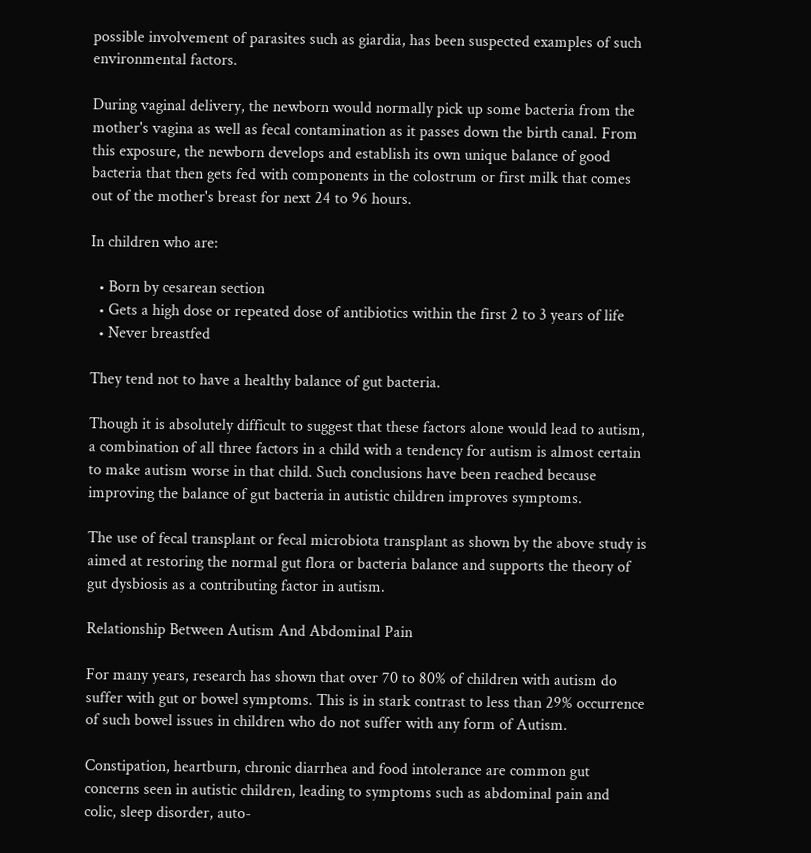possible involvement of parasites such as giardia, has been suspected examples of such environmental factors.

During vaginal delivery, the newborn would normally pick up some bacteria from the mother's vagina as well as fecal contamination as it passes down the birth canal. From this exposure, the newborn develops and establish its own unique balance of good bacteria that then gets fed with components in the colostrum or first milk that comes out of the mother's breast for next 24 to 96 hours.

In children who are:

  • Born by cesarean section
  • Gets a high dose or repeated dose of antibiotics within the first 2 to 3 years of life
  • Never breastfed

They tend not to have a healthy balance of gut bacteria.

Though it is absolutely difficult to suggest that these factors alone would lead to autism, a combination of all three factors in a child with a tendency for autism is almost certain to make autism worse in that child. Such conclusions have been reached because improving the balance of gut bacteria in autistic children improves symptoms.

The use of fecal transplant or fecal microbiota transplant as shown by the above study is aimed at restoring the normal gut flora or bacteria balance and supports the theory of gut dysbiosis as a contributing factor in autism.

Relationship Between Autism And Abdominal Pain

For many years, research has shown that over 70 to 80% of children with autism do suffer with gut or bowel symptoms. This is in stark contrast to less than 29% occurrence of such bowel issues in children who do not suffer with any form of Autism.

Constipation, heartburn, chronic diarrhea and food intolerance are common gut concerns seen in autistic children, leading to symptoms such as abdominal pain and colic, sleep disorder, auto-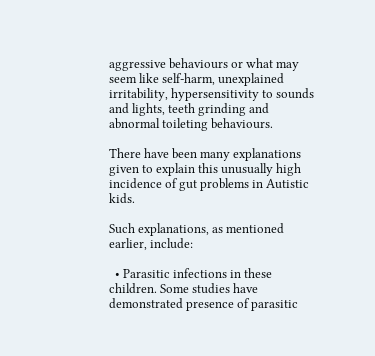aggressive behaviours or what may seem like self-harm, unexplained irritability, hypersensitivity to sounds and lights, teeth grinding and abnormal toileting behaviours.

There have been many explanations given to explain this unusually high incidence of gut problems in Autistic kids.

Such explanations, as mentioned earlier, include:

  • Parasitic infections in these children. Some studies have demonstrated presence of parasitic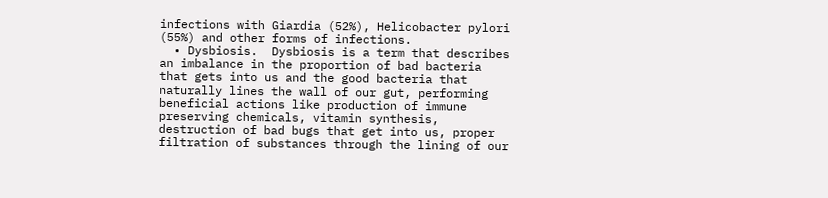infections with Giardia (52%), Helicobacter pylori (55%) and other forms of infections.
  • Dysbiosis.  Dysbiosis is a term that describes an imbalance in the proportion of bad bacteria that gets into us and the good bacteria that naturally lines the wall of our gut, performing beneficial actions like production of immune preserving chemicals, vitamin synthesis, destruction of bad bugs that get into us, proper filtration of substances through the lining of our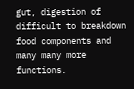gut, digestion of difficult to breakdown food components and many many more functions.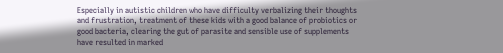Especially in autistic children who have difficulty verbalizing their thoughts and frustration, treatment of these kids with a good balance of probiotics or good bacteria, clearing the gut of parasite and sensible use of supplements have resulted in marked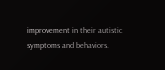improvement in their autistic symptoms and behaviors.